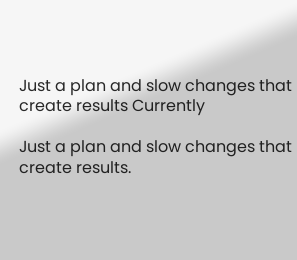Just a plan and slow changes that create results Currently

Just a plan and slow changes that create results.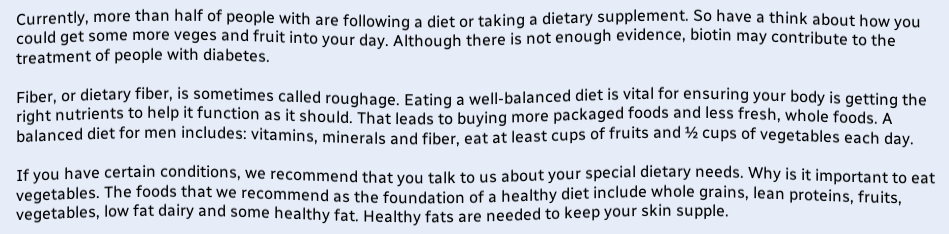Currently, more than half of people with are following a diet or taking a dietary supplement. So have a think about how you could get some more veges and fruit into your day. Although there is not enough evidence, biotin may contribute to the treatment of people with diabetes.

Fiber, or dietary fiber, is sometimes called roughage. Eating a well-balanced diet is vital for ensuring your body is getting the right nutrients to help it function as it should. That leads to buying more packaged foods and less fresh, whole foods. A balanced diet for men includes: vitamins, minerals and fiber, eat at least cups of fruits and ½ cups of vegetables each day.

If you have certain conditions, we recommend that you talk to us about your special dietary needs. Why is it important to eat vegetables. The foods that we recommend as the foundation of a healthy diet include whole grains, lean proteins, fruits, vegetables, low fat dairy and some healthy fat. Healthy fats are needed to keep your skin supple.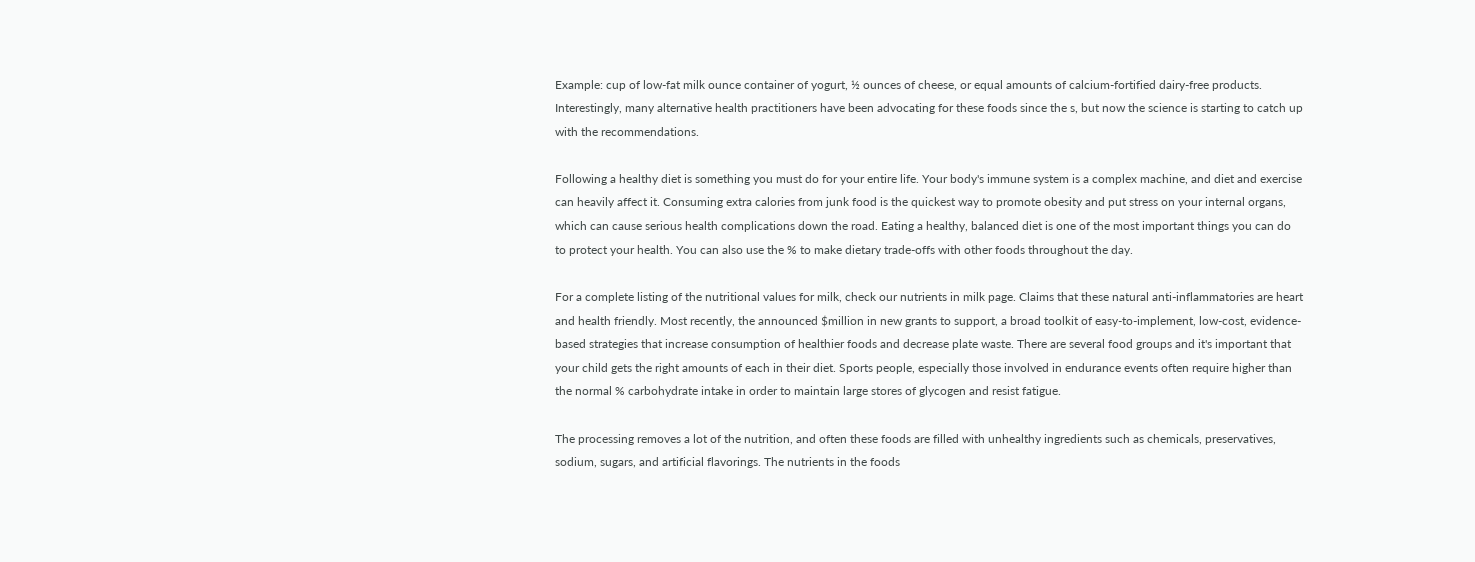Example: cup of low-fat milk ounce container of yogurt, ½ ounces of cheese, or equal amounts of calcium-fortified dairy-free products. Interestingly, many alternative health practitioners have been advocating for these foods since the s, but now the science is starting to catch up with the recommendations.

Following a healthy diet is something you must do for your entire life. Your body's immune system is a complex machine, and diet and exercise can heavily affect it. Consuming extra calories from junk food is the quickest way to promote obesity and put stress on your internal organs, which can cause serious health complications down the road. Eating a healthy, balanced diet is one of the most important things you can do to protect your health. You can also use the % to make dietary trade-offs with other foods throughout the day.

For a complete listing of the nutritional values for milk, check our nutrients in milk page. Claims that these natural anti-inflammatories are heart and health friendly. Most recently, the announced $million in new grants to support, a broad toolkit of easy-to-implement, low-cost, evidence-based strategies that increase consumption of healthier foods and decrease plate waste. There are several food groups and it's important that your child gets the right amounts of each in their diet. Sports people, especially those involved in endurance events often require higher than the normal % carbohydrate intake in order to maintain large stores of glycogen and resist fatigue.

The processing removes a lot of the nutrition, and often these foods are filled with unhealthy ingredients such as chemicals, preservatives, sodium, sugars, and artificial flavorings. The nutrients in the foods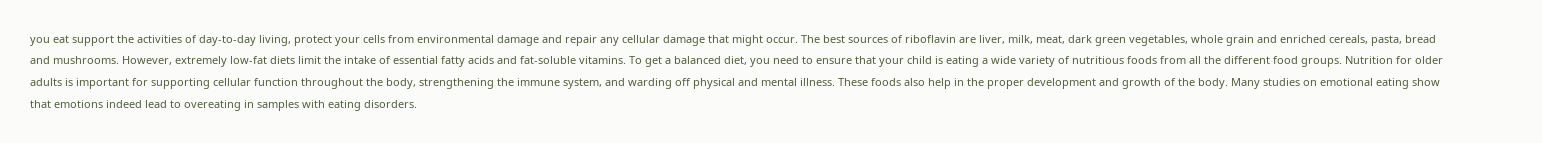you eat support the activities of day-to-day living, protect your cells from environmental damage and repair any cellular damage that might occur. The best sources of riboflavin are liver, milk, meat, dark green vegetables, whole grain and enriched cereals, pasta, bread and mushrooms. However, extremely low-fat diets limit the intake of essential fatty acids and fat-soluble vitamins. To get a balanced diet, you need to ensure that your child is eating a wide variety of nutritious foods from all the different food groups. Nutrition for older adults is important for supporting cellular function throughout the body, strengthening the immune system, and warding off physical and mental illness. These foods also help in the proper development and growth of the body. Many studies on emotional eating show that emotions indeed lead to overeating in samples with eating disorders.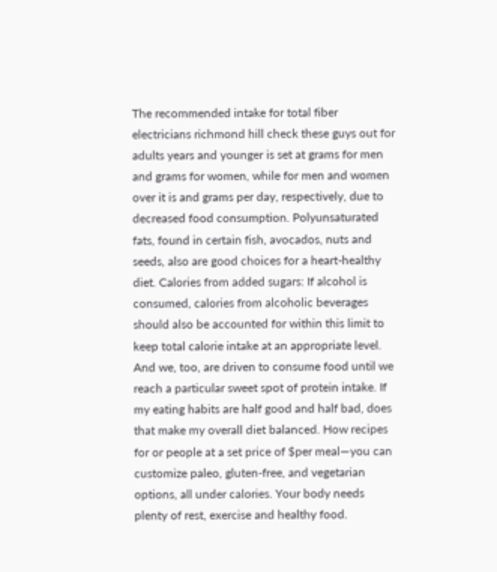The recommended intake for total fiber electricians richmond hill check these guys out for adults years and younger is set at grams for men and grams for women, while for men and women over it is and grams per day, respectively, due to decreased food consumption. Polyunsaturated fats, found in certain fish, avocados, nuts and seeds, also are good choices for a heart-healthy diet. Calories from added sugars: If alcohol is consumed, calories from alcoholic beverages should also be accounted for within this limit to keep total calorie intake at an appropriate level. And we, too, are driven to consume food until we reach a particular sweet spot of protein intake. If my eating habits are half good and half bad, does that make my overall diet balanced. How recipes for or people at a set price of $per meal—you can customize paleo, gluten-free, and vegetarian options, all under calories. Your body needs plenty of rest, exercise and healthy food.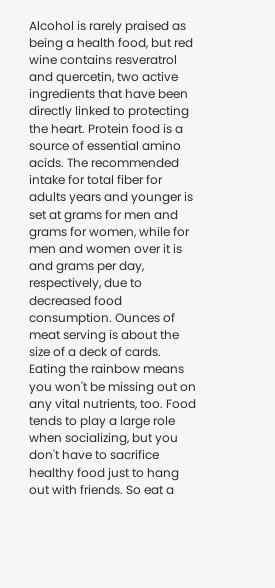Alcohol is rarely praised as being a health food, but red wine contains resveratrol and quercetin, two active ingredients that have been directly linked to protecting the heart. Protein food is a source of essential amino acids. The recommended intake for total fiber for adults years and younger is set at grams for men and grams for women, while for men and women over it is and grams per day, respectively, due to decreased food consumption. Ounces of meat serving is about the size of a deck of cards. Eating the rainbow means you won't be missing out on any vital nutrients, too. Food tends to play a large role when socializing, but you don't have to sacrifice healthy food just to hang out with friends. So eat a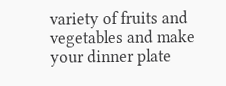variety of fruits and vegetables and make your dinner plate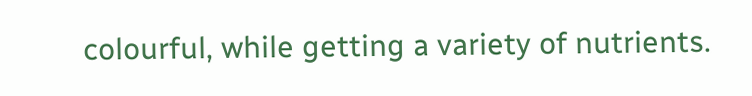colourful, while getting a variety of nutrients.